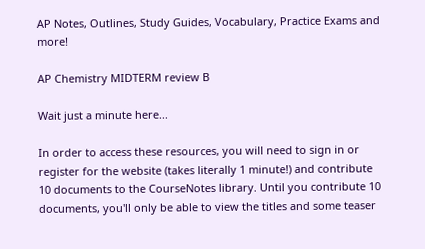AP Notes, Outlines, Study Guides, Vocabulary, Practice Exams and more!

AP Chemistry MIDTERM review B

Wait just a minute here...

In order to access these resources, you will need to sign in or register for the website (takes literally 1 minute!) and contribute 10 documents to the CourseNotes library. Until you contribute 10 documents, you'll only be able to view the titles and some teaser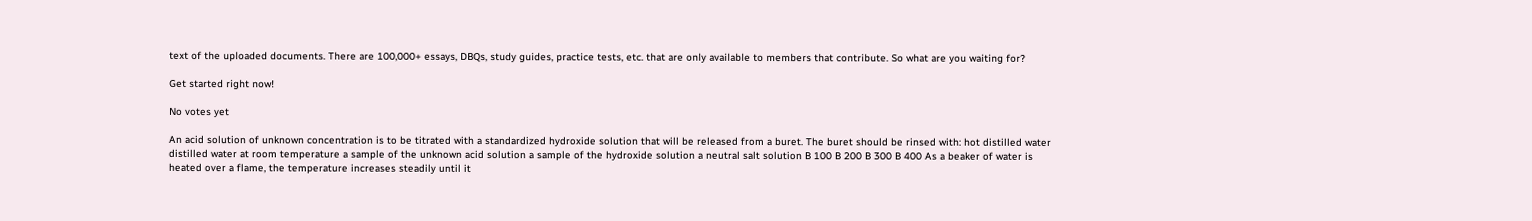text of the uploaded documents. There are 100,000+ essays, DBQs, study guides, practice tests, etc. that are only available to members that contribute. So what are you waiting for?

Get started right now!

No votes yet

An acid solution of unknown concentration is to be titrated with a standardized hydroxide solution that will be released from a buret. The buret should be rinsed with: hot distilled water distilled water at room temperature a sample of the unknown acid solution a sample of the hydroxide solution a neutral salt solution B 100 B 200 B 300 B 400 As a beaker of water is heated over a flame, the temperature increases steadily until it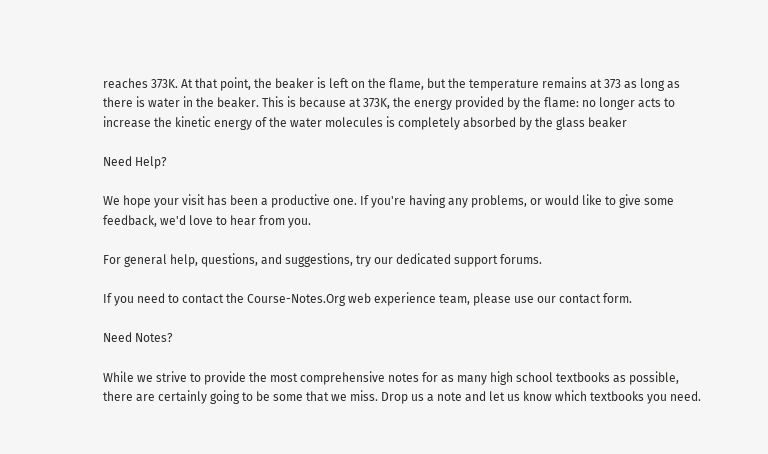reaches 373K. At that point, the beaker is left on the flame, but the temperature remains at 373 as long as there is water in the beaker. This is because at 373K, the energy provided by the flame: no longer acts to increase the kinetic energy of the water molecules is completely absorbed by the glass beaker

Need Help?

We hope your visit has been a productive one. If you're having any problems, or would like to give some feedback, we'd love to hear from you.

For general help, questions, and suggestions, try our dedicated support forums.

If you need to contact the Course-Notes.Org web experience team, please use our contact form.

Need Notes?

While we strive to provide the most comprehensive notes for as many high school textbooks as possible, there are certainly going to be some that we miss. Drop us a note and let us know which textbooks you need.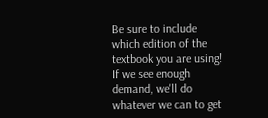Be sure to include which edition of the textbook you are using! If we see enough demand, we'll do whatever we can to get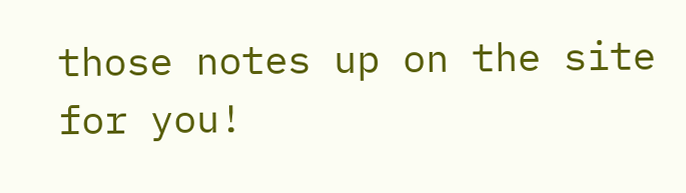those notes up on the site for you!